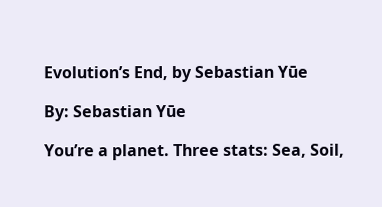Evolution’s End, by Sebastian Yūe

By: Sebastian Yūe

You’re a planet. Three stats: Sea, Soil,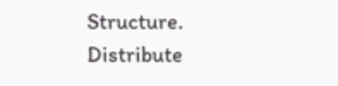Structure.
Distribute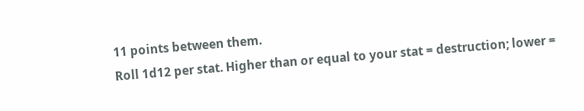11 points between them.
Roll 1d12 per stat. Higher than or equal to your stat = destruction; lower =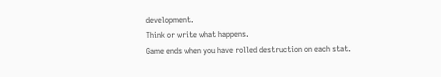development.
Think or write what happens.
Game ends when you have rolled destruction on each stat.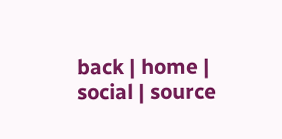back | home | social | source